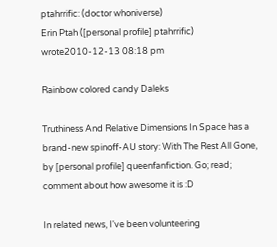ptahrrific: (doctor whoniverse)
Erin Ptah ([personal profile] ptahrrific) wrote2010-12-13 08:18 pm

Rainbow colored candy Daleks

Truthiness And Relative Dimensions In Space has a brand-new spinoff-AU story: With The Rest All Gone, by [personal profile] queenfanfiction. Go; read; comment about how awesome it is :D

In related news, I've been volunteering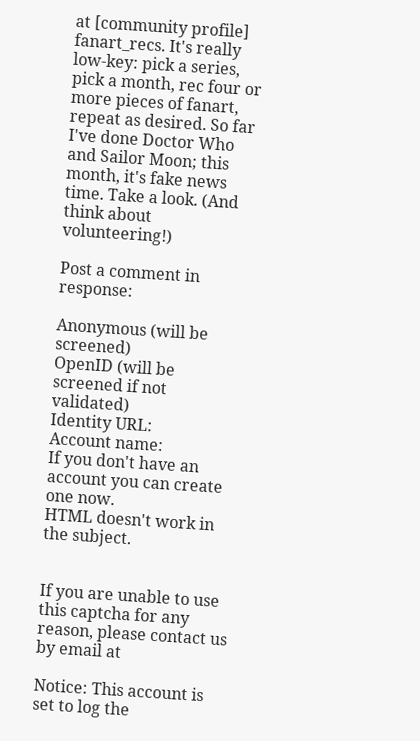at [community profile] fanart_recs. It's really low-key: pick a series, pick a month, rec four or more pieces of fanart, repeat as desired. So far I've done Doctor Who and Sailor Moon; this month, it's fake news time. Take a look. (And think about volunteering!)

Post a comment in response:

Anonymous (will be screened)
OpenID (will be screened if not validated)
Identity URL:
Account name:
If you don't have an account you can create one now.
HTML doesn't work in the subject.


If you are unable to use this captcha for any reason, please contact us by email at

Notice: This account is set to log the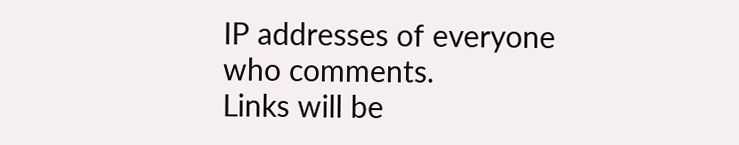IP addresses of everyone who comments.
Links will be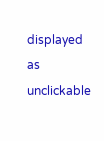displayed as unclickable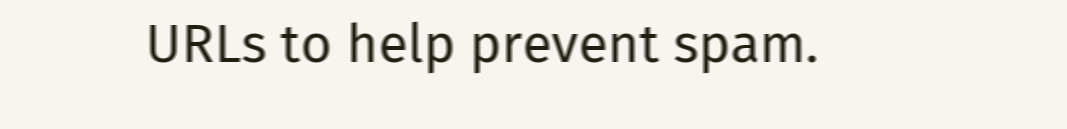URLs to help prevent spam.